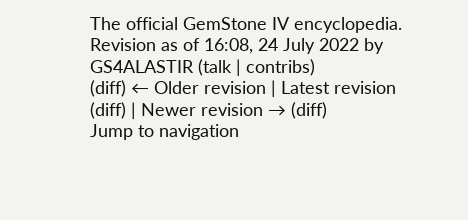The official GemStone IV encyclopedia.
Revision as of 16:08, 24 July 2022 by GS4ALASTIR (talk | contribs)
(diff) ← Older revision | Latest revision (diff) | Newer revision → (diff)
Jump to navigation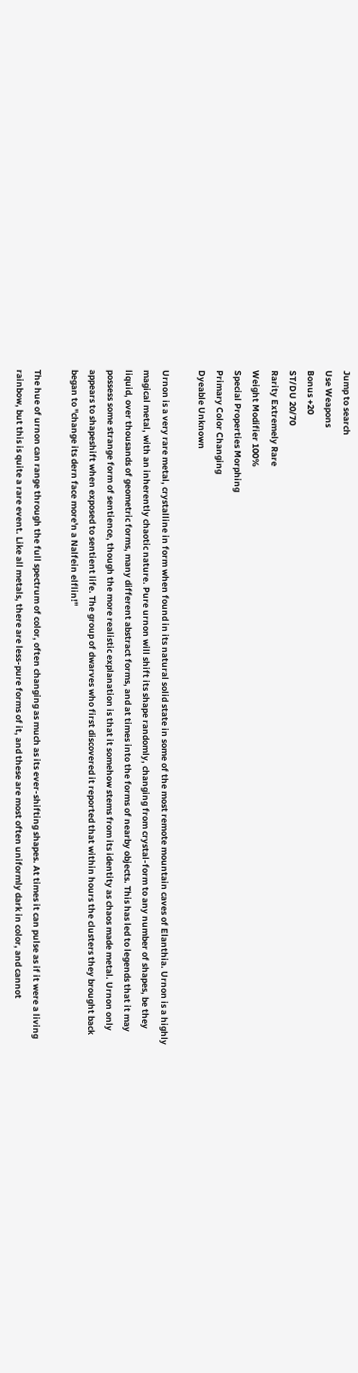Jump to search
Use Weapons
Bonus +20
ST/DU 20/70
Rarity Extremely Rare
Weight Modifier 100%
Special Properties Morphing
Primary Color Changing
Dyeable Unknown

Urnon is a very rare metal, crystalline in form when found in its natural solid state in some of the most remote mountain caves of Elanthia. Urnon is a highly magical metal, with an inherently chaotic nature. Pure urnon will shift its shape randomly, changing from crystal-form to any number of shapes, be they liquid, over thousands of geometric forms, many different abstract forms, and at times into the forms of nearby objects. This has led to legends that it may possess some strange form of sentience, though the more realistic explanation is that it somehow stems from its identity as chaos made metal. Urnon only appears to shapeshift when exposed to sentient life. The group of dwarves who first discovered it reported that within hours the clusters they brought back began to "change its dern face more'n a Nalfein elflin!"

The hue of urnon can range through the full spectrum of color, often changing as much as its ever-shifting shapes. At times it can pulse as if it were a living rainbow, but this is quite a rare event. Like all metals, there are less-pure forms of it, and these are most often uniformly dark in color, and cannot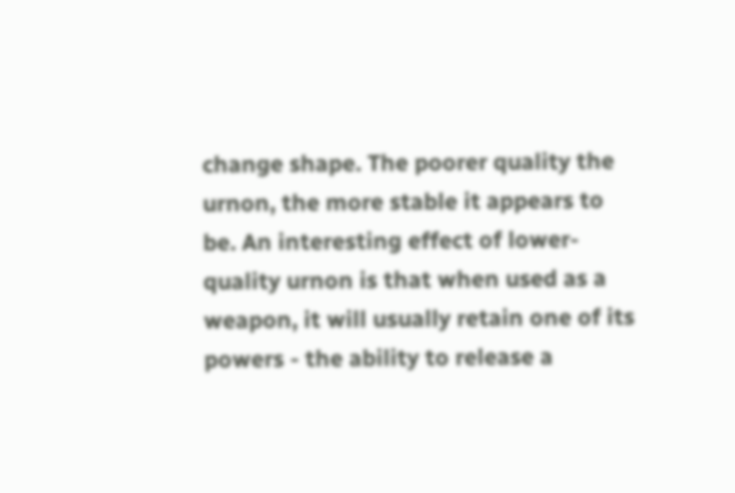change shape. The poorer quality the urnon, the more stable it appears to be. An interesting effect of lower-quality urnon is that when used as a weapon, it will usually retain one of its powers - the ability to release a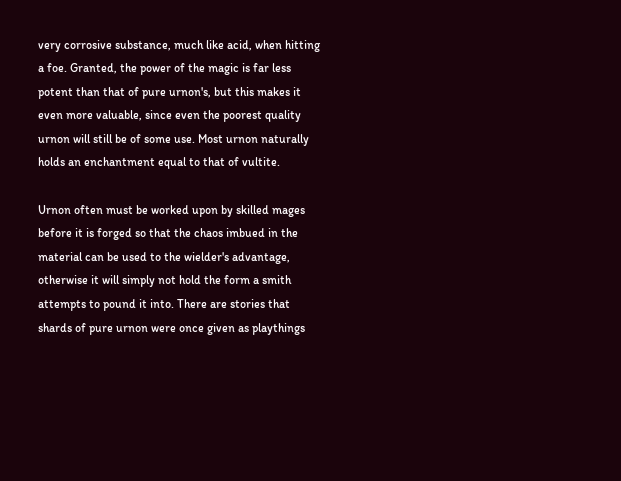very corrosive substance, much like acid, when hitting a foe. Granted, the power of the magic is far less potent than that of pure urnon's, but this makes it even more valuable, since even the poorest quality urnon will still be of some use. Most urnon naturally holds an enchantment equal to that of vultite.

Urnon often must be worked upon by skilled mages before it is forged so that the chaos imbued in the material can be used to the wielder's advantage, otherwise it will simply not hold the form a smith attempts to pound it into. There are stories that shards of pure urnon were once given as playthings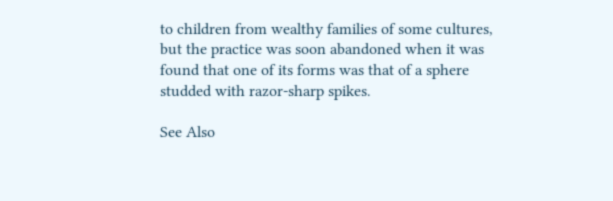to children from wealthy families of some cultures, but the practice was soon abandoned when it was found that one of its forms was that of a sphere studded with razor-sharp spikes.

See Also